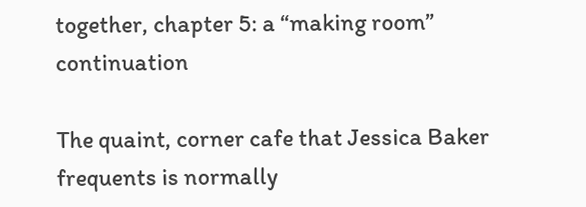together, chapter 5: a “making room” continuation

The quaint, corner cafe that Jessica Baker frequents is normally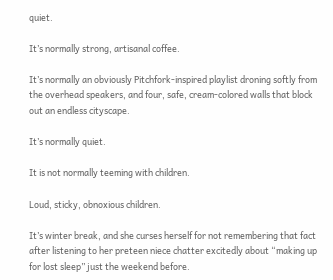quiet.

It’s normally strong, artisanal coffee.

It’s normally an obviously Pitchfork-inspired playlist droning softly from the overhead speakers, and four, safe, cream-colored walls that block out an endless cityscape.

It’s normally quiet.

It is not normally teeming with children.

Loud, sticky, obnoxious children.

It’s winter break, and she curses herself for not remembering that fact after listening to her preteen niece chatter excitedly about “making up for lost sleep” just the weekend before.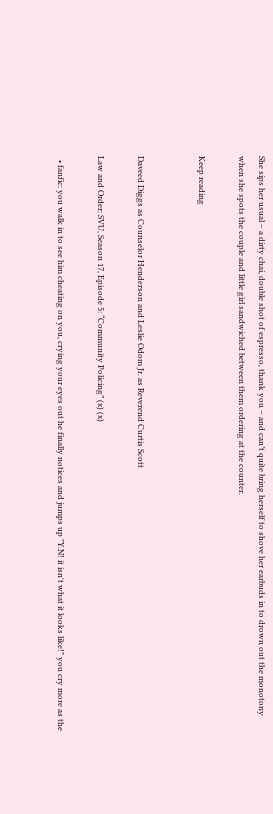She sips her usual – a dirty chai, double shot of espresso, thank you – and can’t quite bring herself to shove her earbuds in to drown out the monotony when she spots the couple and little girl sandwiched between them ordering at the counter.

Keep reading


Daveed Diggs as Counselor Henderson and Leslie Odom Jr. as Reverend Curtis Scott

Law and Order: SVU, Season 17, Episode 5: “Community Policing” (x) (x)

  • fanfic: you walk in to see him cheating on you, crying your eyes out he finally notices and jumps up "Y.N! it isn't what it looks like!" you cry more as the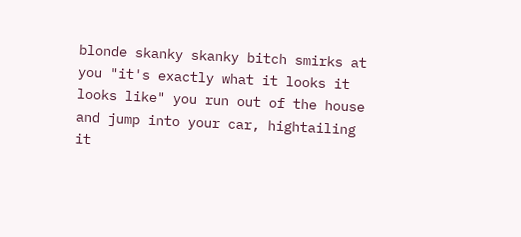blonde skanky skanky bitch smirks at you "it's exactly what it looks it looks like" you run out of the house and jump into your car, hightailing it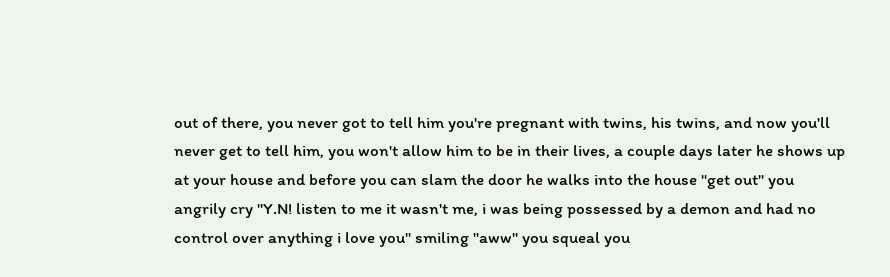out of there, you never got to tell him you're pregnant with twins, his twins, and now you'll never get to tell him, you won't allow him to be in their lives, a couple days later he shows up at your house and before you can slam the door he walks into the house "get out" you angrily cry "Y.N! listen to me it wasn't me, i was being possessed by a demon and had no control over anything i love you" smiling "aww" you squeal you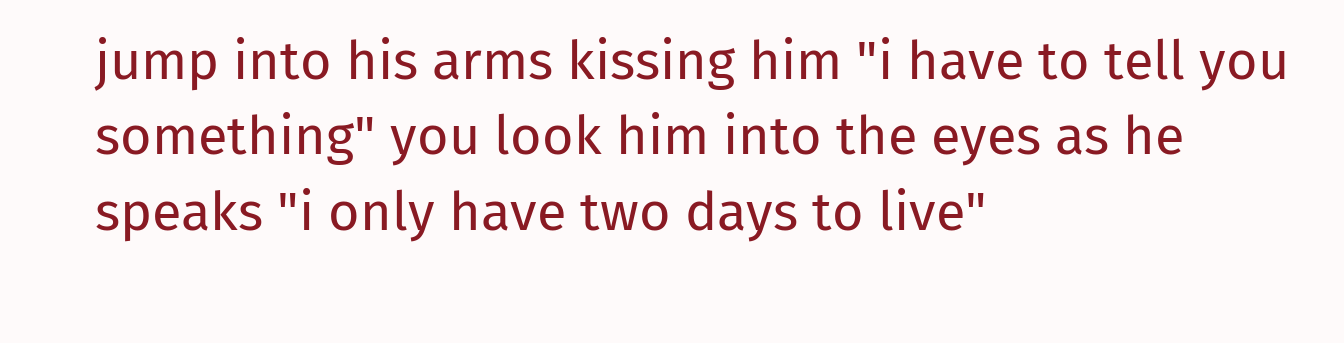jump into his arms kissing him "i have to tell you something" you look him into the eyes as he speaks "i only have two days to live"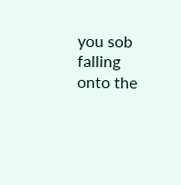you sob falling onto the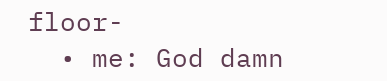floor-
  • me: God damn